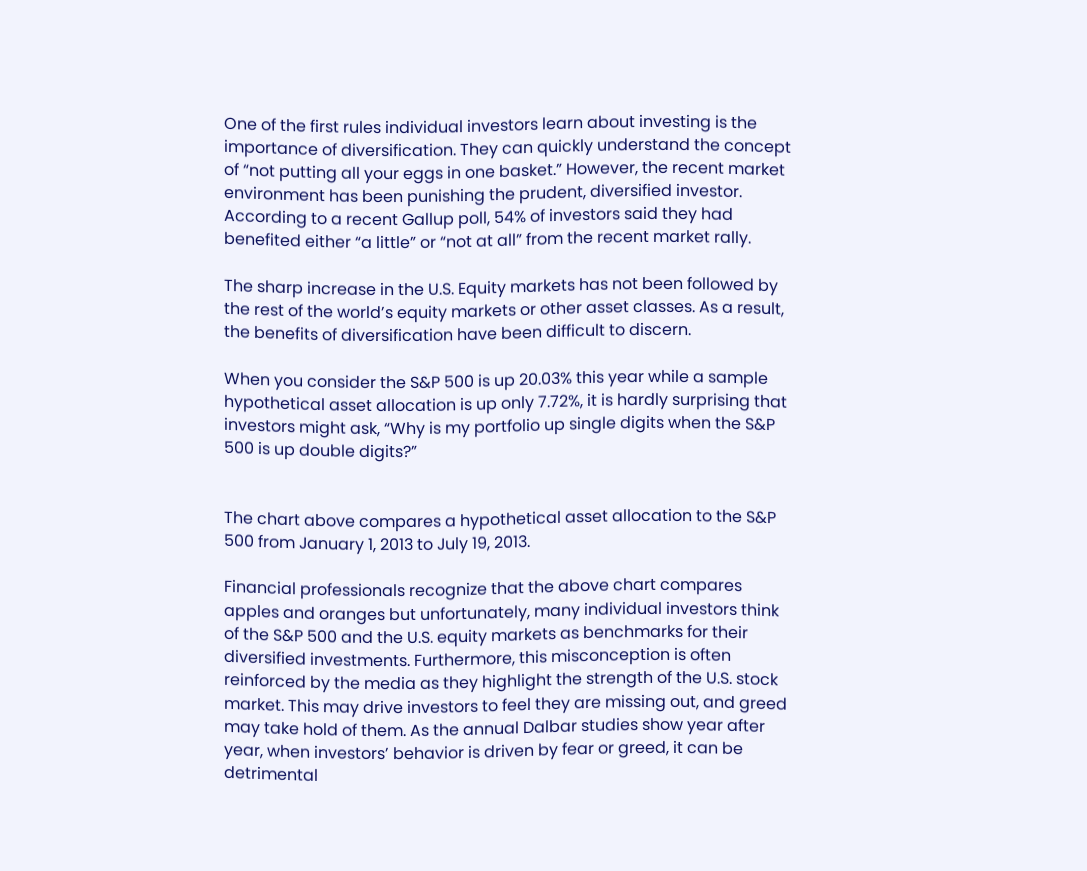One of the first rules individual investors learn about investing is the importance of diversification. They can quickly understand the concept of “not putting all your eggs in one basket.” However, the recent market environment has been punishing the prudent, diversified investor. According to a recent Gallup poll, 54% of investors said they had benefited either “a little” or “not at all” from the recent market rally.

The sharp increase in the U.S. Equity markets has not been followed by the rest of the world’s equity markets or other asset classes. As a result, the benefits of diversification have been difficult to discern.

When you consider the S&P 500 is up 20.03% this year while a sample hypothetical asset allocation is up only 7.72%, it is hardly surprising that investors might ask, “Why is my portfolio up single digits when the S&P 500 is up double digits?”


The chart above compares a hypothetical asset allocation to the S&P 500 from January 1, 2013 to July 19, 2013.

Financial professionals recognize that the above chart compares apples and oranges but unfortunately, many individual investors think of the S&P 500 and the U.S. equity markets as benchmarks for their diversified investments. Furthermore, this misconception is often reinforced by the media as they highlight the strength of the U.S. stock market. This may drive investors to feel they are missing out, and greed may take hold of them. As the annual Dalbar studies show year after year, when investors’ behavior is driven by fear or greed, it can be detrimental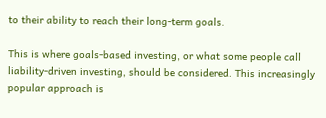to their ability to reach their long-term goals.

This is where goals-based investing, or what some people call liability-driven investing, should be considered. This increasingly popular approach is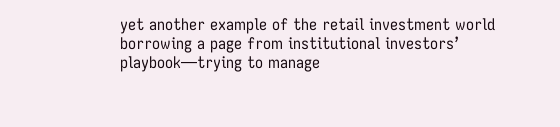yet another example of the retail investment world borrowing a page from institutional investors’ playbook—trying to manage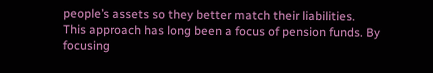people’s assets so they better match their liabilities. This approach has long been a focus of pension funds. By focusing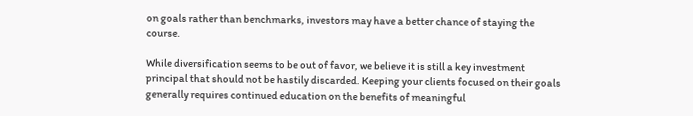on goals rather than benchmarks, investors may have a better chance of staying the course.

While diversification seems to be out of favor, we believe it is still a key investment principal that should not be hastily discarded. Keeping your clients focused on their goals generally requires continued education on the benefits of meaningful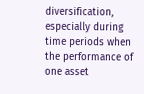diversification, especially during time periods when the performance of one asset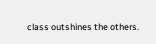class outshines the others.